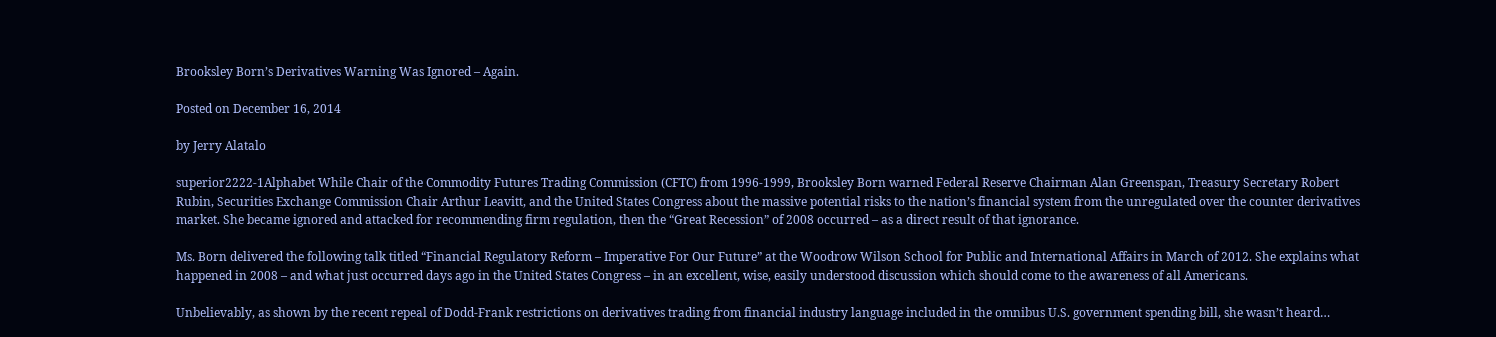Brooksley Born’s Derivatives Warning Was Ignored – Again.

Posted on December 16, 2014

by Jerry Alatalo

superior2222-1Alphabet While Chair of the Commodity Futures Trading Commission (CFTC) from 1996-1999, Brooksley Born warned Federal Reserve Chairman Alan Greenspan, Treasury Secretary Robert Rubin, Securities Exchange Commission Chair Arthur Leavitt, and the United States Congress about the massive potential risks to the nation’s financial system from the unregulated over the counter derivatives market. She became ignored and attacked for recommending firm regulation, then the “Great Recession” of 2008 occurred – as a direct result of that ignorance.

Ms. Born delivered the following talk titled “Financial Regulatory Reform – Imperative For Our Future” at the Woodrow Wilson School for Public and International Affairs in March of 2012. She explains what happened in 2008 – and what just occurred days ago in the United States Congress – in an excellent, wise, easily understood discussion which should come to the awareness of all Americans.

Unbelievably, as shown by the recent repeal of Dodd-Frank restrictions on derivatives trading from financial industry language included in the omnibus U.S. government spending bill, she wasn’t heard…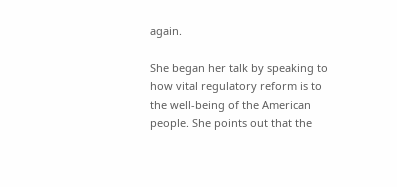again.

She began her talk by speaking to how vital regulatory reform is to the well-being of the American people. She points out that the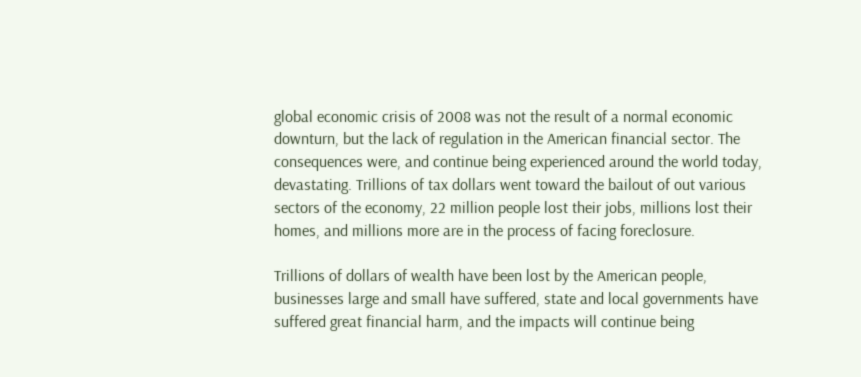global economic crisis of 2008 was not the result of a normal economic downturn, but the lack of regulation in the American financial sector. The consequences were, and continue being experienced around the world today, devastating. Trillions of tax dollars went toward the bailout of out various sectors of the economy, 22 million people lost their jobs, millions lost their homes, and millions more are in the process of facing foreclosure.

Trillions of dollars of wealth have been lost by the American people, businesses large and small have suffered, state and local governments have suffered great financial harm, and the impacts will continue being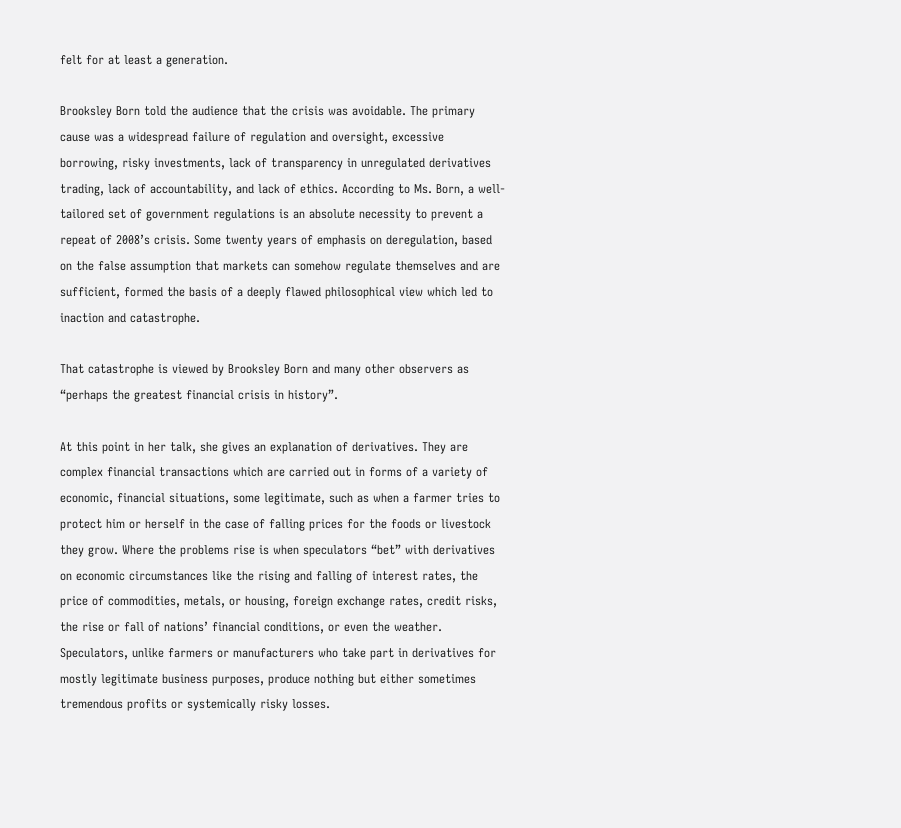felt for at least a generation.

Brooksley Born told the audience that the crisis was avoidable. The primary cause was a widespread failure of regulation and oversight, excessive borrowing, risky investments, lack of transparency in unregulated derivatives trading, lack of accountability, and lack of ethics. According to Ms. Born, a well-tailored set of government regulations is an absolute necessity to prevent a repeat of 2008’s crisis. Some twenty years of emphasis on deregulation, based on the false assumption that markets can somehow regulate themselves and are sufficient, formed the basis of a deeply flawed philosophical view which led to inaction and catastrophe.

That catastrophe is viewed by Brooksley Born and many other observers as “perhaps the greatest financial crisis in history”.

At this point in her talk, she gives an explanation of derivatives. They are complex financial transactions which are carried out in forms of a variety of economic, financial situations, some legitimate, such as when a farmer tries to protect him or herself in the case of falling prices for the foods or livestock they grow. Where the problems rise is when speculators “bet” with derivatives on economic circumstances like the rising and falling of interest rates, the price of commodities, metals, or housing, foreign exchange rates, credit risks, the rise or fall of nations’ financial conditions, or even the weather. Speculators, unlike farmers or manufacturers who take part in derivatives for mostly legitimate business purposes, produce nothing but either sometimes tremendous profits or systemically risky losses.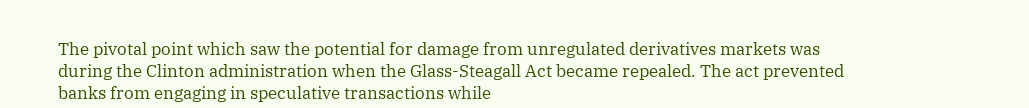The pivotal point which saw the potential for damage from unregulated derivatives markets was during the Clinton administration when the Glass-Steagall Act became repealed. The act prevented banks from engaging in speculative transactions while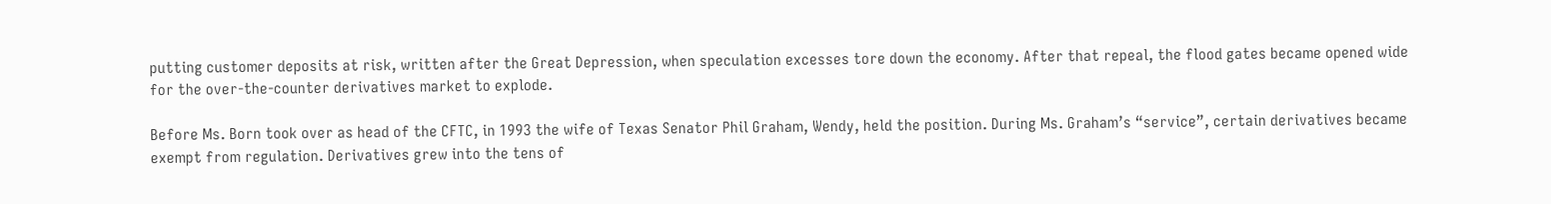putting customer deposits at risk, written after the Great Depression, when speculation excesses tore down the economy. After that repeal, the flood gates became opened wide for the over-the-counter derivatives market to explode.

Before Ms. Born took over as head of the CFTC, in 1993 the wife of Texas Senator Phil Graham, Wendy, held the position. During Ms. Graham’s “service”, certain derivatives became exempt from regulation. Derivatives grew into the tens of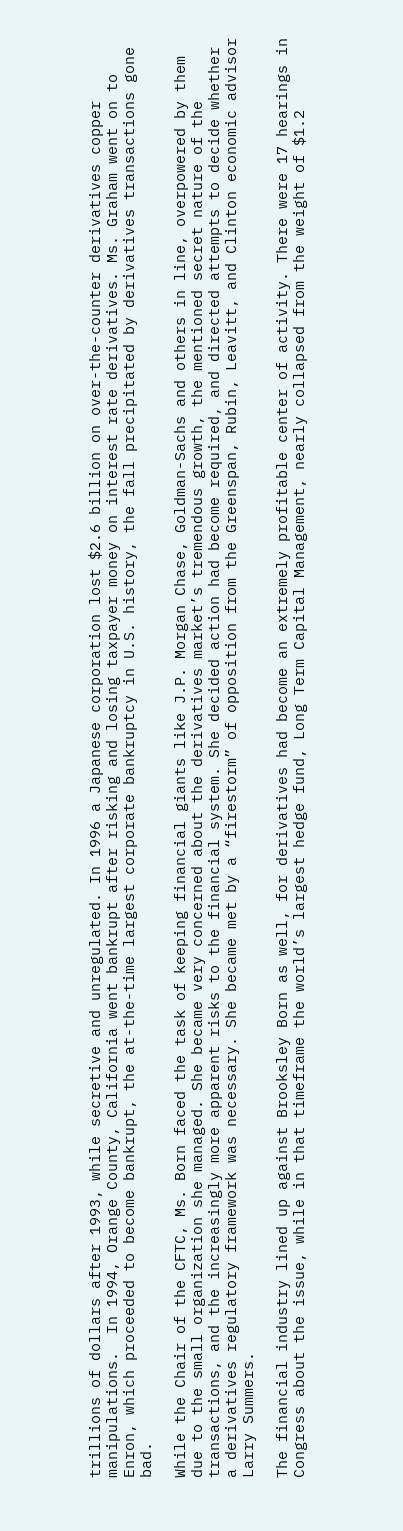trillions of dollars after 1993, while secretive and unregulated. In 1996 a Japanese corporation lost $2.6 billion on over-the-counter derivatives copper manipulations.  In 1994, Orange County, California went bankrupt after risking and losing taxpayer money on interest rate derivatives. Ms. Graham went on to Enron, which proceeded to become bankrupt, the at-the-time largest corporate bankruptcy in U.S. history, the fall precipitated by derivatives transactions gone bad.

While the Chair of the CFTC, Ms. Born faced the task of keeping financial giants like J.P. Morgan Chase, Goldman-Sachs and others in line, overpowered by them due to the small organization she managed. She became very concerned about the derivatives market’s tremendous growth, the mentioned secret nature of the transactions, and the increasingly more apparent risks to the financial system. She decided action had become required, and directed attempts to decide whether a derivatives regulatory framework was necessary. She became met by a “firestorm” of opposition from the Greenspan, Rubin, Leavitt, and Clinton economic advisor Larry Summers.

The financial industry lined up against Brooksley Born as well, for derivatives had become an extremely profitable center of activity. There were 17 hearings in Congress about the issue, while in that timeframe the world’s largest hedge fund, Long Term Capital Management, nearly collapsed from the weight of $1.2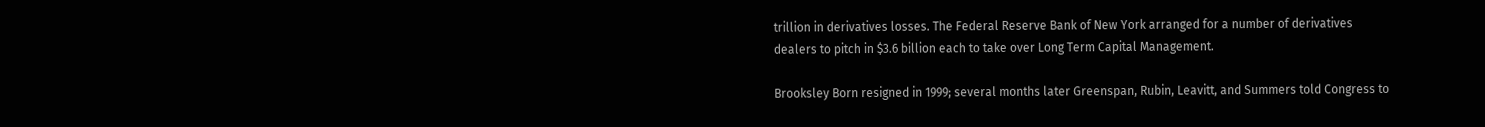trillion in derivatives losses. The Federal Reserve Bank of New York arranged for a number of derivatives dealers to pitch in $3.6 billion each to take over Long Term Capital Management.

Brooksley Born resigned in 1999; several months later Greenspan, Rubin, Leavitt, and Summers told Congress to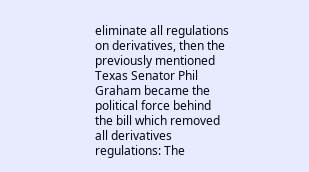eliminate all regulations on derivatives, then the previously mentioned Texas Senator Phil Graham became the political force behind the bill which removed all derivatives regulations: The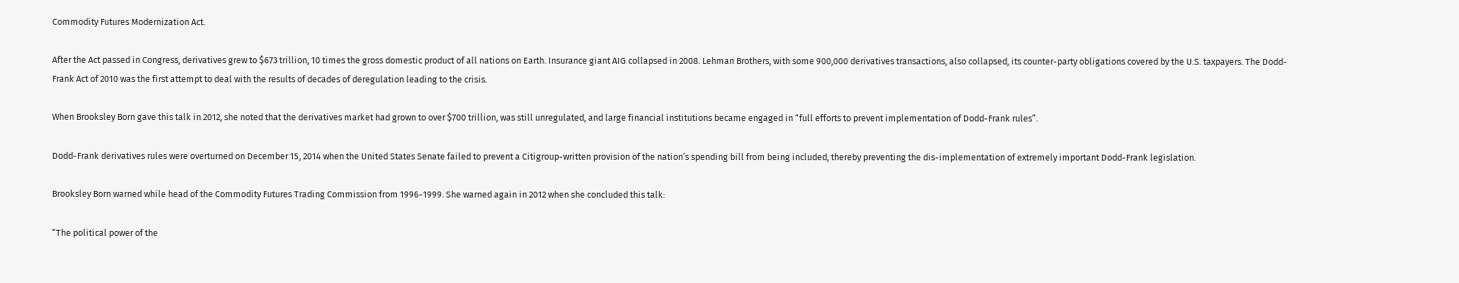Commodity Futures Modernization Act.

After the Act passed in Congress, derivatives grew to $673 trillion, 10 times the gross domestic product of all nations on Earth. Insurance giant AIG collapsed in 2008. Lehman Brothers, with some 900,000 derivatives transactions, also collapsed, its counter-party obligations covered by the U.S. taxpayers. The Dodd-Frank Act of 2010 was the first attempt to deal with the results of decades of deregulation leading to the crisis.

When Brooksley Born gave this talk in 2012, she noted that the derivatives market had grown to over $700 trillion, was still unregulated, and large financial institutions became engaged in “full efforts to prevent implementation of Dodd-Frank rules”.

Dodd-Frank derivatives rules were overturned on December 15, 2014 when the United States Senate failed to prevent a Citigroup-written provision of the nation’s spending bill from being included, thereby preventing the dis-implementation of extremely important Dodd-Frank legislation.

Brooksley Born warned while head of the Commodity Futures Trading Commission from 1996-1999. She warned again in 2012 when she concluded this talk:

“The political power of the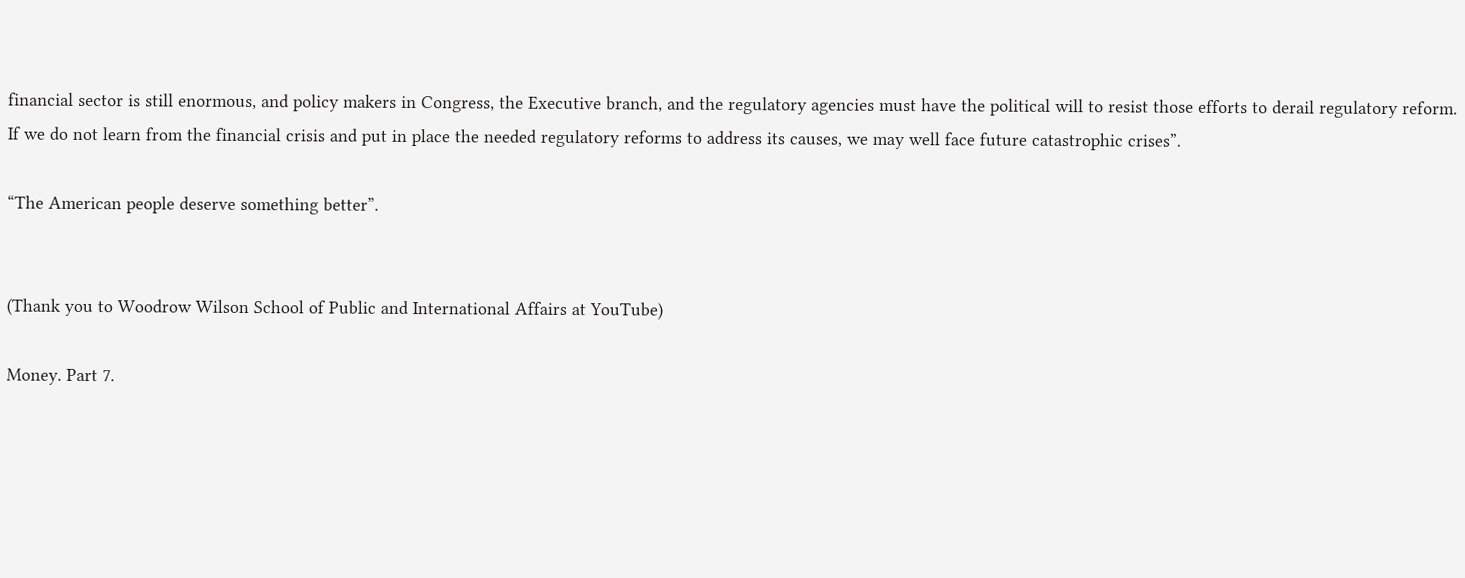financial sector is still enormous, and policy makers in Congress, the Executive branch, and the regulatory agencies must have the political will to resist those efforts to derail regulatory reform. If we do not learn from the financial crisis and put in place the needed regulatory reforms to address its causes, we may well face future catastrophic crises”.

“The American people deserve something better”.


(Thank you to Woodrow Wilson School of Public and International Affairs at YouTube)

Money. Part 7.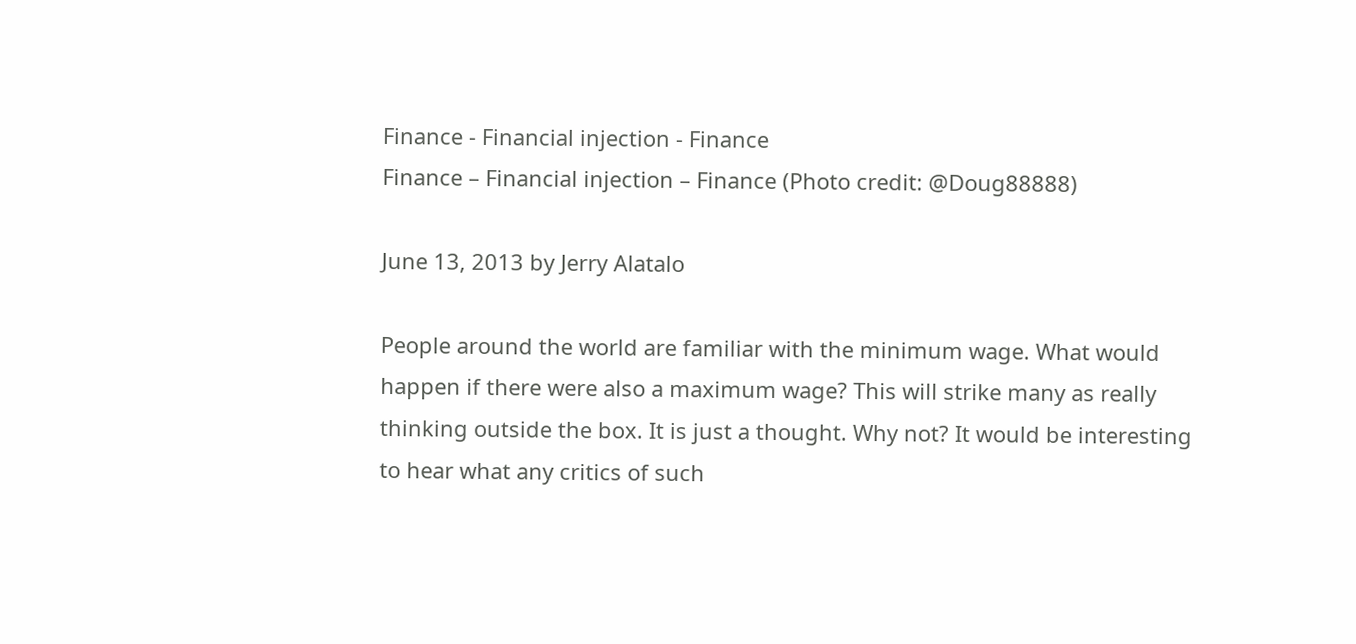Finance - Financial injection - Finance
Finance – Financial injection – Finance (Photo credit: @Doug88888)

June 13, 2013 by Jerry Alatalo

People around the world are familiar with the minimum wage. What would happen if there were also a maximum wage? This will strike many as really thinking outside the box. It is just a thought. Why not? It would be interesting to hear what any critics of such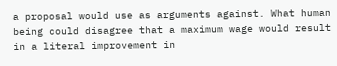a proposal would use as arguments against. What human being could disagree that a maximum wage would result in a literal improvement in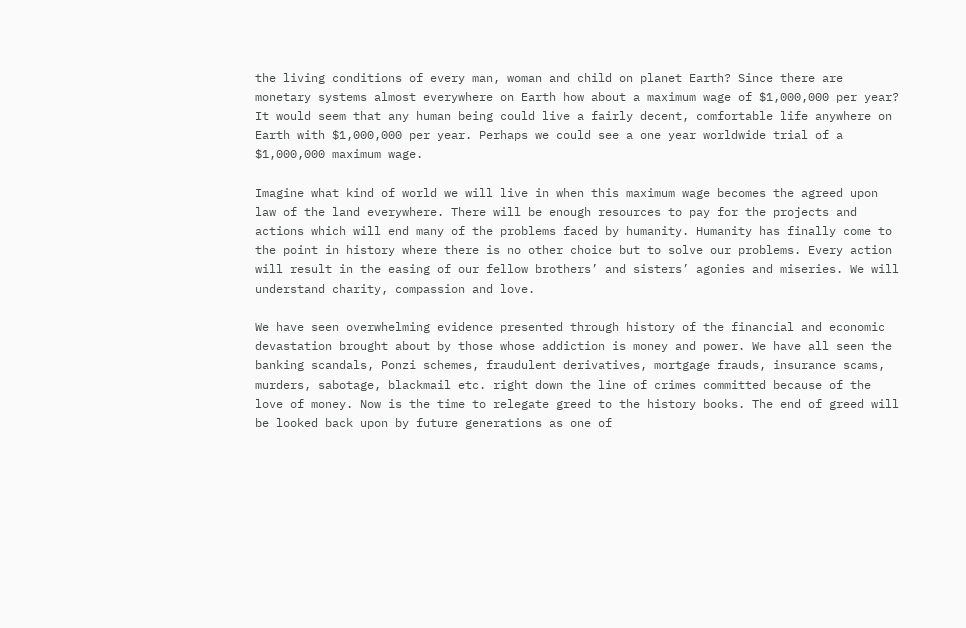the living conditions of every man, woman and child on planet Earth? Since there are monetary systems almost everywhere on Earth how about a maximum wage of $1,000,000 per year? It would seem that any human being could live a fairly decent, comfortable life anywhere on Earth with $1,000,000 per year. Perhaps we could see a one year worldwide trial of a $1,000,000 maximum wage.

Imagine what kind of world we will live in when this maximum wage becomes the agreed upon law of the land everywhere. There will be enough resources to pay for the projects and actions which will end many of the problems faced by humanity. Humanity has finally come to the point in history where there is no other choice but to solve our problems. Every action will result in the easing of our fellow brothers’ and sisters’ agonies and miseries. We will understand charity, compassion and love.

We have seen overwhelming evidence presented through history of the financial and economic devastation brought about by those whose addiction is money and power. We have all seen the banking scandals, Ponzi schemes, fraudulent derivatives, mortgage frauds, insurance scams, murders, sabotage, blackmail etc. right down the line of crimes committed because of the love of money. Now is the time to relegate greed to the history books. The end of greed will be looked back upon by future generations as one of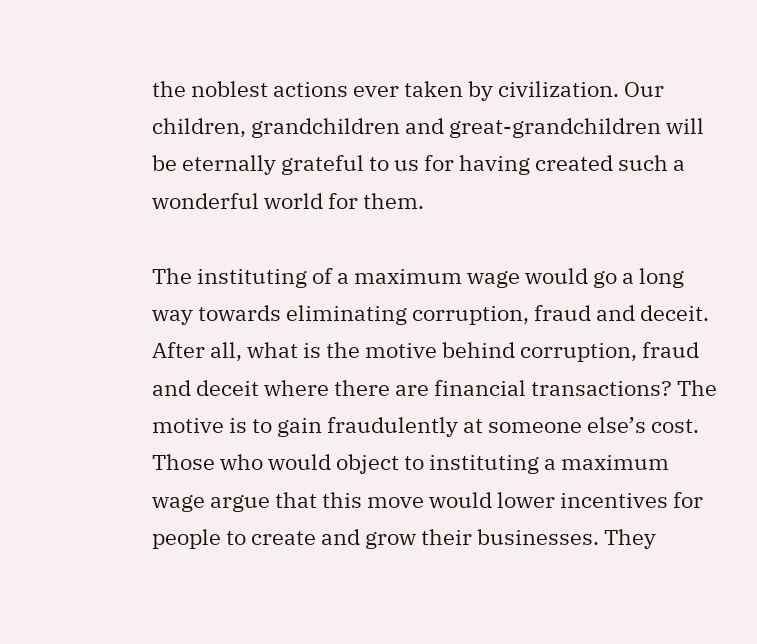the noblest actions ever taken by civilization. Our children, grandchildren and great-grandchildren will be eternally grateful to us for having created such a wonderful world for them.

The instituting of a maximum wage would go a long way towards eliminating corruption, fraud and deceit. After all, what is the motive behind corruption, fraud and deceit where there are financial transactions? The motive is to gain fraudulently at someone else’s cost. Those who would object to instituting a maximum wage argue that this move would lower incentives for people to create and grow their businesses. They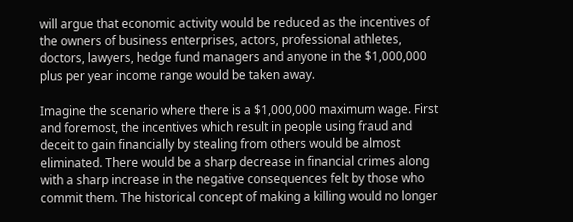will argue that economic activity would be reduced as the incentives of the owners of business enterprises, actors, professional athletes, doctors, lawyers, hedge fund managers and anyone in the $1,000,000 plus per year income range would be taken away.

Imagine the scenario where there is a $1,000,000 maximum wage. First and foremost, the incentives which result in people using fraud and deceit to gain financially by stealing from others would be almost eliminated. There would be a sharp decrease in financial crimes along with a sharp increase in the negative consequences felt by those who commit them. The historical concept of making a killing would no longer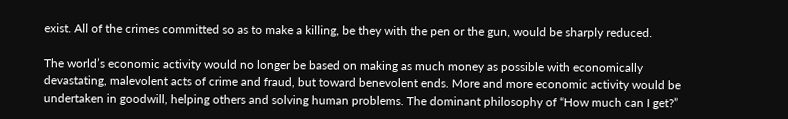exist. All of the crimes committed so as to make a killing, be they with the pen or the gun, would be sharply reduced.

The world’s economic activity would no longer be based on making as much money as possible with economically devastating, malevolent acts of crime and fraud, but toward benevolent ends. More and more economic activity would be undertaken in goodwill, helping others and solving human problems. The dominant philosophy of “How much can I get?”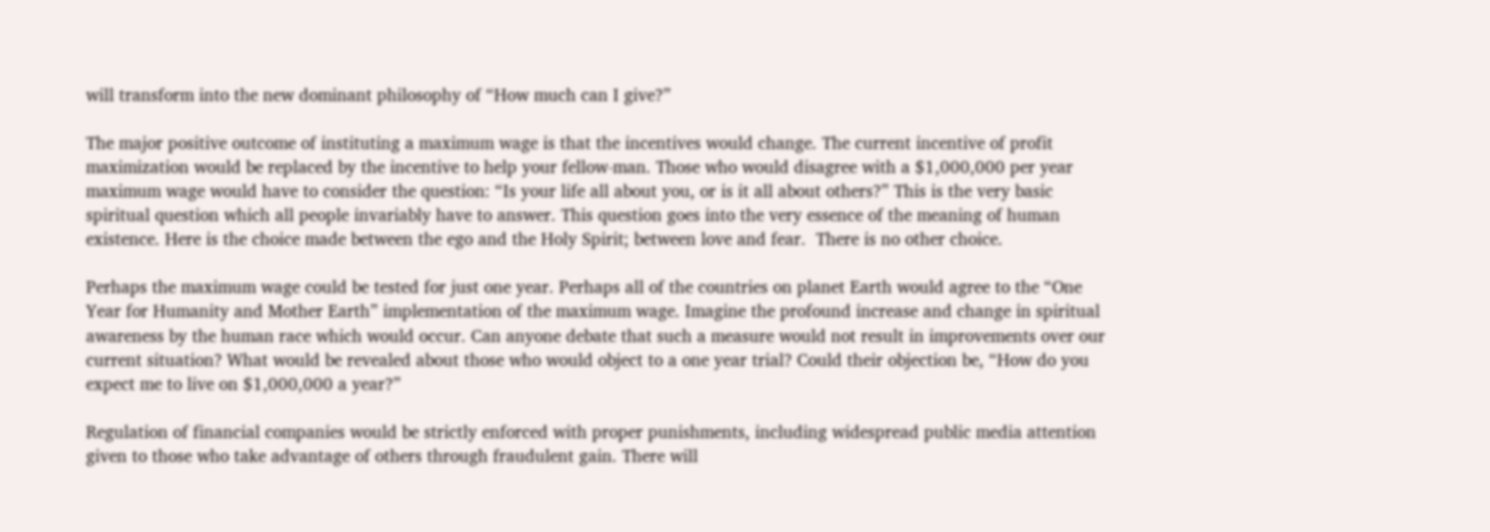will transform into the new dominant philosophy of “How much can I give?”

The major positive outcome of instituting a maximum wage is that the incentives would change. The current incentive of profit maximization would be replaced by the incentive to help your fellow-man. Those who would disagree with a $1,000,000 per year maximum wage would have to consider the question: “Is your life all about you, or is it all about others?” This is the very basic spiritual question which all people invariably have to answer. This question goes into the very essence of the meaning of human existence. Here is the choice made between the ego and the Holy Spirit; between love and fear.  There is no other choice.

Perhaps the maximum wage could be tested for just one year. Perhaps all of the countries on planet Earth would agree to the “One Year for Humanity and Mother Earth” implementation of the maximum wage. Imagine the profound increase and change in spiritual awareness by the human race which would occur. Can anyone debate that such a measure would not result in improvements over our current situation? What would be revealed about those who would object to a one year trial? Could their objection be, “How do you expect me to live on $1,000,000 a year?”

Regulation of financial companies would be strictly enforced with proper punishments, including widespread public media attention given to those who take advantage of others through fraudulent gain. There will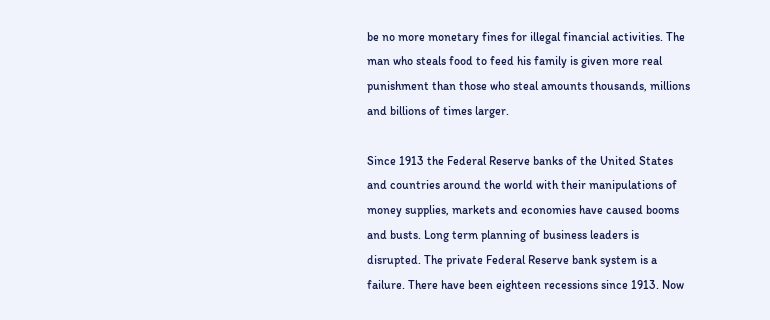be no more monetary fines for illegal financial activities. The man who steals food to feed his family is given more real punishment than those who steal amounts thousands, millions and billions of times larger.

Since 1913 the Federal Reserve banks of the United States and countries around the world with their manipulations of money supplies, markets and economies have caused booms and busts. Long term planning of business leaders is disrupted. The private Federal Reserve bank system is a failure. There have been eighteen recessions since 1913. Now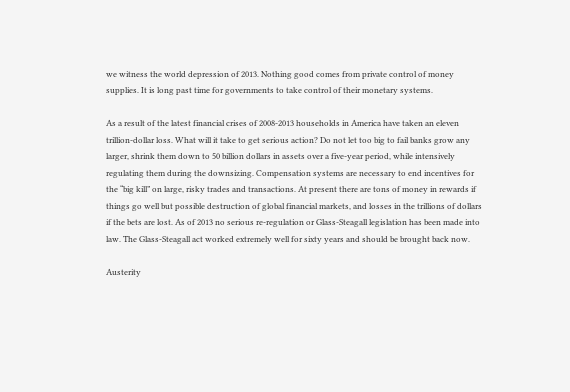we witness the world depression of 2013. Nothing good comes from private control of money supplies. It is long past time for governments to take control of their monetary systems.

As a result of the latest financial crises of 2008-2013 households in America have taken an eleven trillion-dollar loss. What will it take to get serious action? Do not let too big to fail banks grow any larger, shrink them down to 50 billion dollars in assets over a five-year period, while intensively regulating them during the downsizing. Compensation systems are necessary to end incentives for the “big kill” on large, risky trades and transactions. At present there are tons of money in rewards if things go well but possible destruction of global financial markets, and losses in the trillions of dollars if the bets are lost. As of 2013 no serious re-regulation or Glass-Steagall legislation has been made into law. The Glass-Steagall act worked extremely well for sixty years and should be brought back now.

Austerity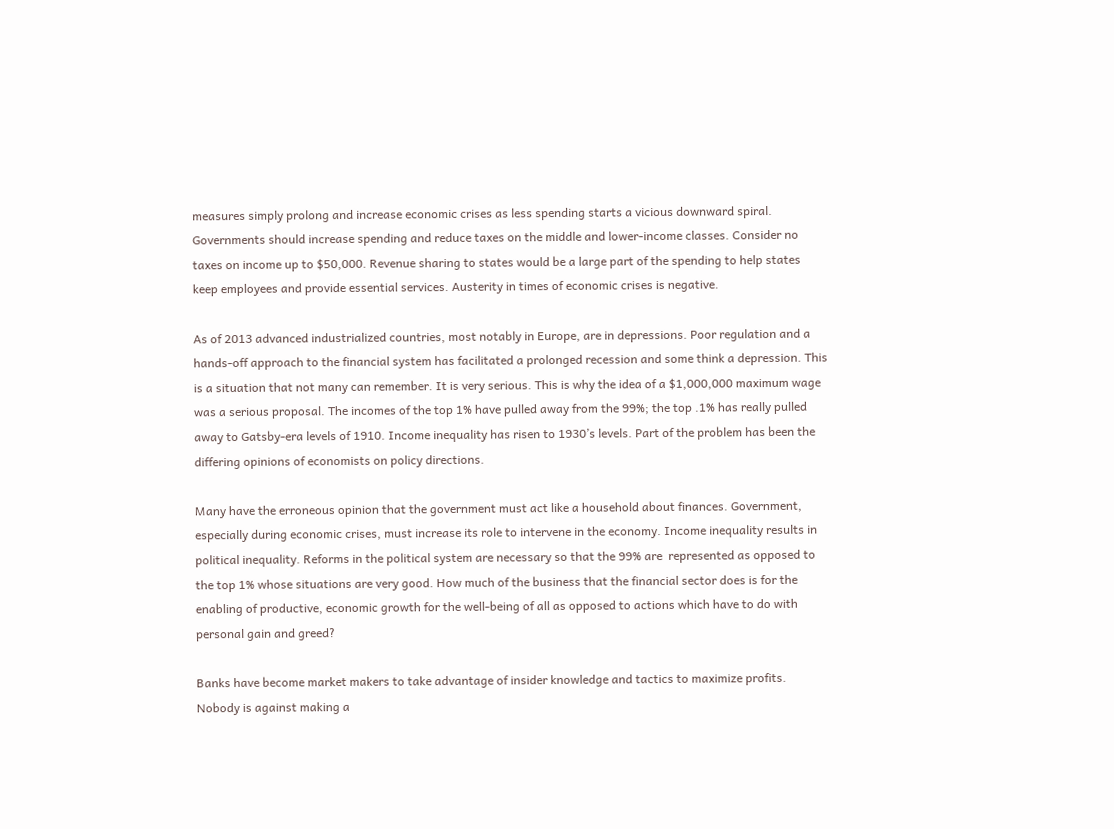measures simply prolong and increase economic crises as less spending starts a vicious downward spiral. Governments should increase spending and reduce taxes on the middle and lower-income classes. Consider no taxes on income up to $50,000. Revenue sharing to states would be a large part of the spending to help states keep employees and provide essential services. Austerity in times of economic crises is negative.

As of 2013 advanced industrialized countries, most notably in Europe, are in depressions. Poor regulation and a hands-off approach to the financial system has facilitated a prolonged recession and some think a depression. This is a situation that not many can remember. It is very serious. This is why the idea of a $1,000,000 maximum wage was a serious proposal. The incomes of the top 1% have pulled away from the 99%; the top .1% has really pulled away to Gatsby-era levels of 1910. Income inequality has risen to 1930’s levels. Part of the problem has been the differing opinions of economists on policy directions.

Many have the erroneous opinion that the government must act like a household about finances. Government, especially during economic crises, must increase its role to intervene in the economy. Income inequality results in political inequality. Reforms in the political system are necessary so that the 99% are  represented as opposed to the top 1% whose situations are very good. How much of the business that the financial sector does is for the enabling of productive, economic growth for the well-being of all as opposed to actions which have to do with personal gain and greed?

Banks have become market makers to take advantage of insider knowledge and tactics to maximize profits. Nobody is against making a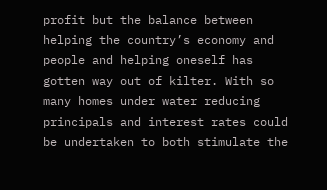profit but the balance between helping the country’s economy and people and helping oneself has gotten way out of kilter. With so many homes under water reducing principals and interest rates could be undertaken to both stimulate the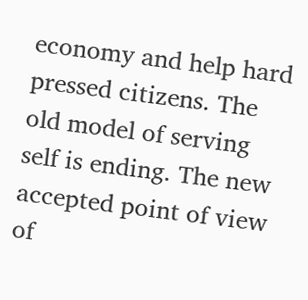economy and help hard pressed citizens. The old model of serving self is ending. The new accepted point of view of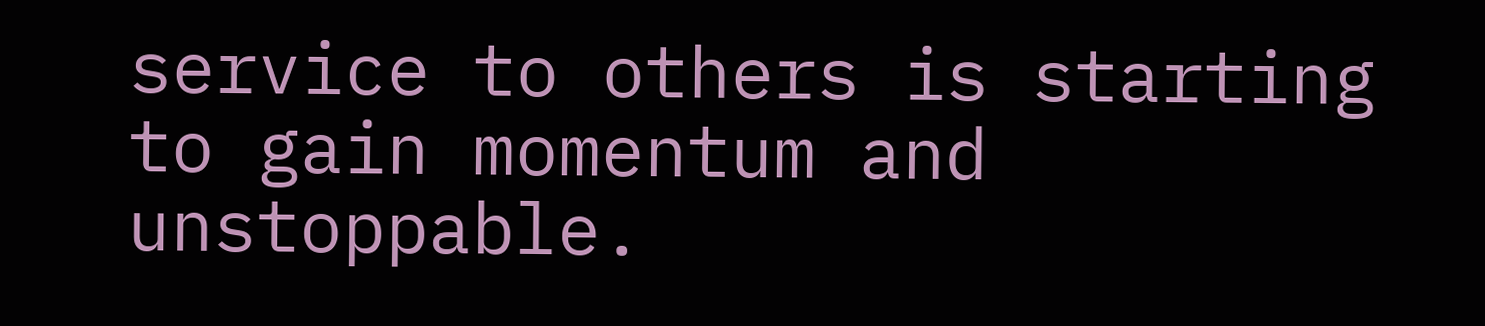service to others is starting to gain momentum and unstoppable.